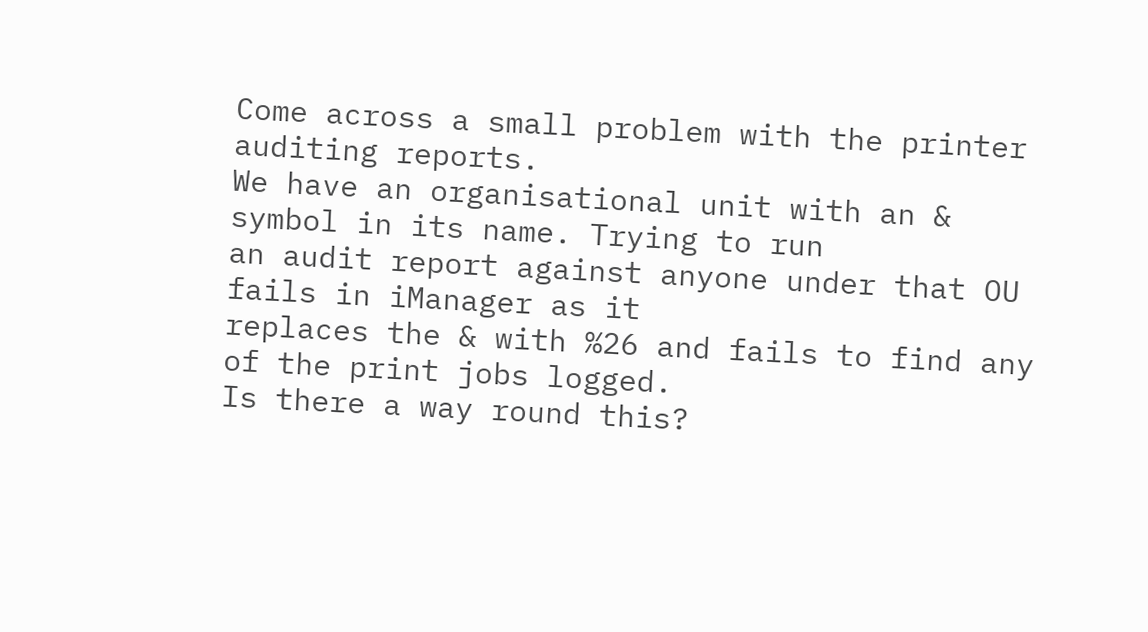Come across a small problem with the printer auditing reports.
We have an organisational unit with an & symbol in its name. Trying to run
an audit report against anyone under that OU fails in iManager as it
replaces the & with %26 and fails to find any of the print jobs logged.
Is there a way round this?